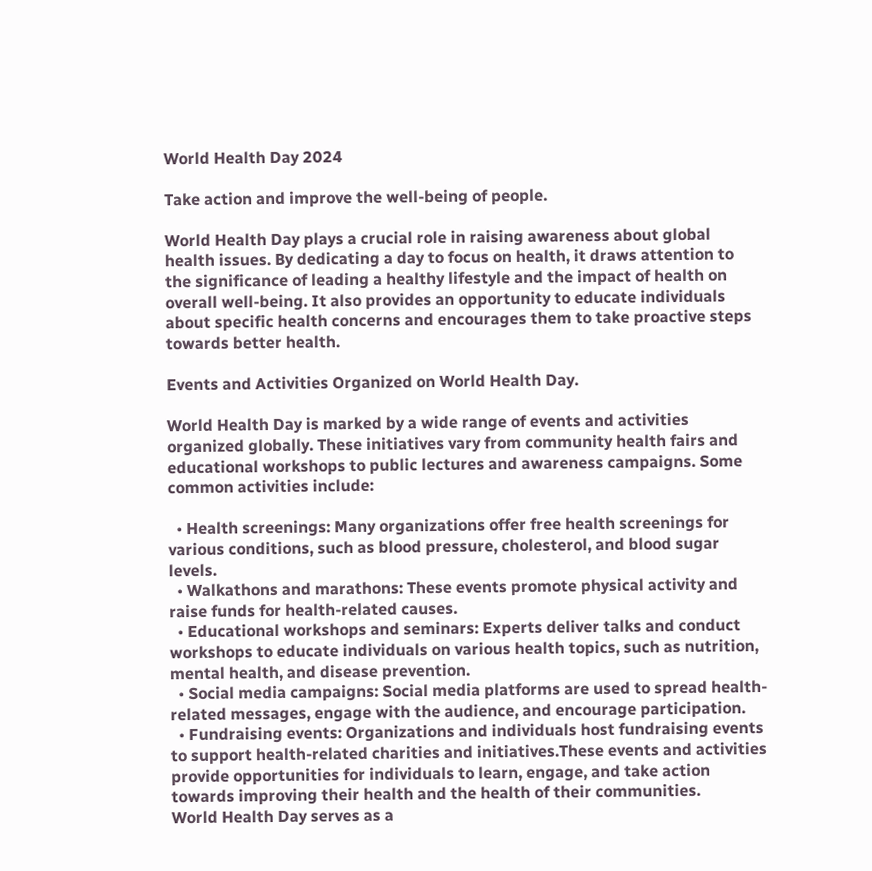World Health Day 2024

Take action and improve the well-being of people.

World Health Day plays a crucial role in raising awareness about global health issues. By dedicating a day to focus on health, it draws attention to the significance of leading a healthy lifestyle and the impact of health on overall well-being. It also provides an opportunity to educate individuals about specific health concerns and encourages them to take proactive steps towards better health.

Events and Activities Organized on World Health Day.

World Health Day is marked by a wide range of events and activities organized globally. These initiatives vary from community health fairs and educational workshops to public lectures and awareness campaigns. Some common activities include:

  • Health screenings: Many organizations offer free health screenings for various conditions, such as blood pressure, cholesterol, and blood sugar levels.
  • Walkathons and marathons: These events promote physical activity and raise funds for health-related causes.
  • Educational workshops and seminars: Experts deliver talks and conduct workshops to educate individuals on various health topics, such as nutrition, mental health, and disease prevention.
  • Social media campaigns: Social media platforms are used to spread health-related messages, engage with the audience, and encourage participation.
  • Fundraising events: Organizations and individuals host fundraising events to support health-related charities and initiatives.These events and activities provide opportunities for individuals to learn, engage, and take action towards improving their health and the health of their communities.
World Health Day serves as a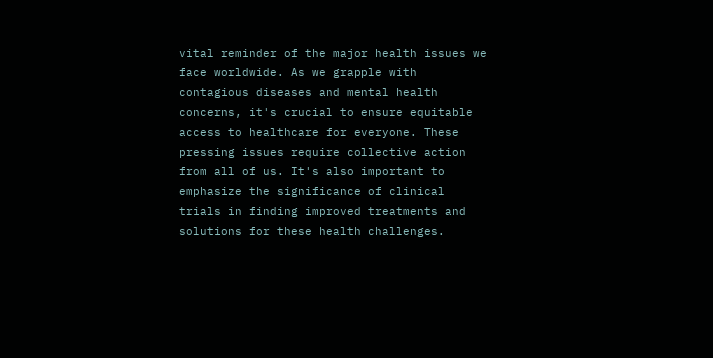vital reminder of the major health issues we face worldwide. As we grapple with contagious diseases and mental health concerns, it's crucial to ensure equitable access to healthcare for everyone. These pressing issues require collective action from all of us. It's also important to emphasize the significance of clinical trials in finding improved treatments and solutions for these health challenges.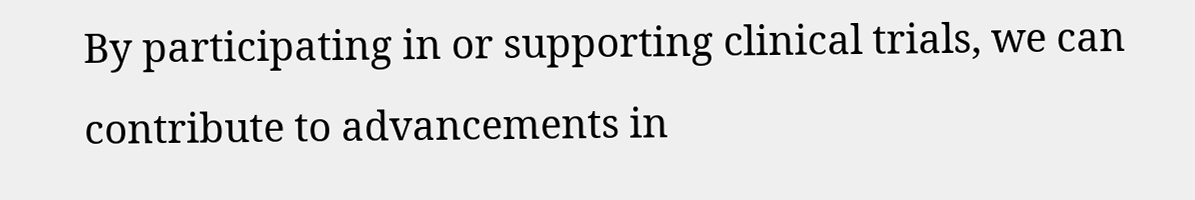By participating in or supporting clinical trials, we can contribute to advancements in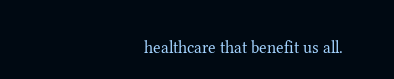healthcare that benefit us all.